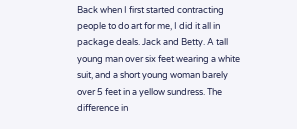Back when I first started contracting people to do art for me, I did it all in package deals. Jack and Betty. A tall young man over six feet wearing a white suit, and a short young woman barely over 5 feet in a yellow sundress. The difference in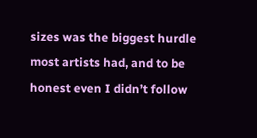sizes was the biggest hurdle most artists had, and to be honest even I didn’t follow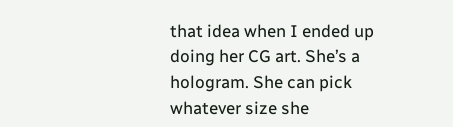that idea when I ended up doing her CG art. She’s a hologram. She can pick whatever size she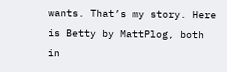wants. That’s my story. Here is Betty by MattPlog, both in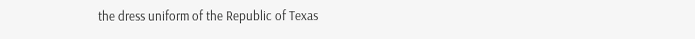the dress uniform of the Republic of Texas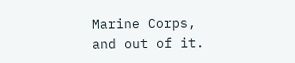Marine Corps, and out of it.